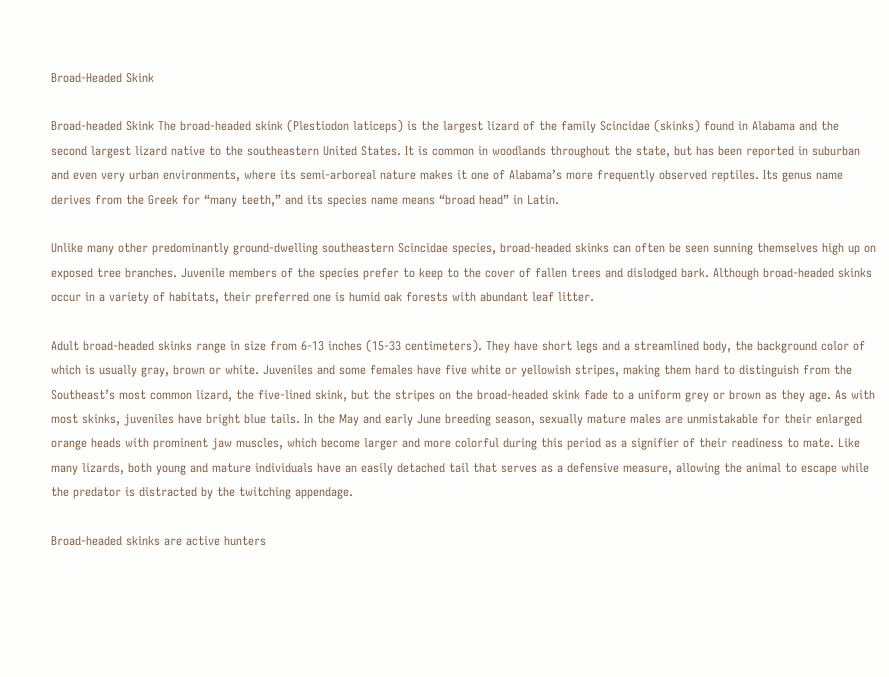Broad-Headed Skink

Broad-headed Skink The broad-headed skink (Plestiodon laticeps) is the largest lizard of the family Scincidae (skinks) found in Alabama and the second largest lizard native to the southeastern United States. It is common in woodlands throughout the state, but has been reported in suburban and even very urban environments, where its semi-arboreal nature makes it one of Alabama’s more frequently observed reptiles. Its genus name derives from the Greek for “many teeth,” and its species name means “broad head” in Latin.

Unlike many other predominantly ground-dwelling southeastern Scincidae species, broad-headed skinks can often be seen sunning themselves high up on exposed tree branches. Juvenile members of the species prefer to keep to the cover of fallen trees and dislodged bark. Although broad-headed skinks occur in a variety of habitats, their preferred one is humid oak forests with abundant leaf litter.

Adult broad-headed skinks range in size from 6-13 inches (15-33 centimeters). They have short legs and a streamlined body, the background color of which is usually gray, brown or white. Juveniles and some females have five white or yellowish stripes, making them hard to distinguish from the Southeast’s most common lizard, the five-lined skink, but the stripes on the broad-headed skink fade to a uniform grey or brown as they age. As with most skinks, juveniles have bright blue tails. In the May and early June breeding season, sexually mature males are unmistakable for their enlarged orange heads with prominent jaw muscles, which become larger and more colorful during this period as a signifier of their readiness to mate. Like many lizards, both young and mature individuals have an easily detached tail that serves as a defensive measure, allowing the animal to escape while the predator is distracted by the twitching appendage.

Broad-headed skinks are active hunters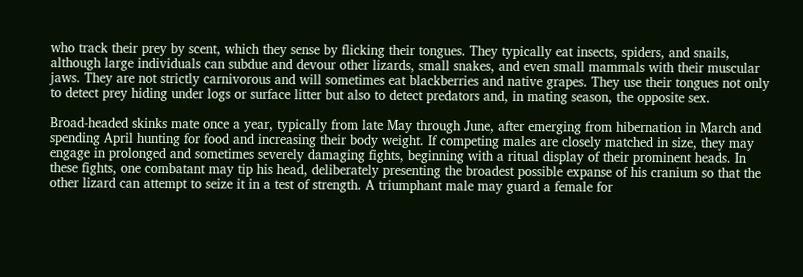who track their prey by scent, which they sense by flicking their tongues. They typically eat insects, spiders, and snails, although large individuals can subdue and devour other lizards, small snakes, and even small mammals with their muscular jaws. They are not strictly carnivorous and will sometimes eat blackberries and native grapes. They use their tongues not only to detect prey hiding under logs or surface litter but also to detect predators and, in mating season, the opposite sex.

Broad-headed skinks mate once a year, typically from late May through June, after emerging from hibernation in March and spending April hunting for food and increasing their body weight. If competing males are closely matched in size, they may engage in prolonged and sometimes severely damaging fights, beginning with a ritual display of their prominent heads. In these fights, one combatant may tip his head, deliberately presenting the broadest possible expanse of his cranium so that the other lizard can attempt to seize it in a test of strength. A triumphant male may guard a female for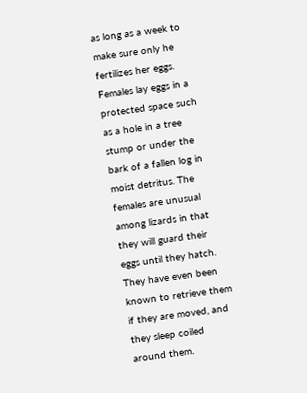as long as a week to make sure only he fertilizes her eggs. Females lay eggs in a protected space such as a hole in a tree stump or under the bark of a fallen log in moist detritus. The females are unusual among lizards in that they will guard their eggs until they hatch. They have even been known to retrieve them if they are moved, and they sleep coiled around them.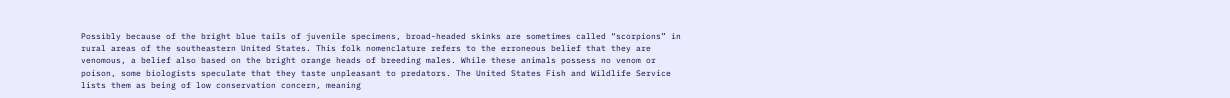Possibly because of the bright blue tails of juvenile specimens, broad-headed skinks are sometimes called “scorpions” in rural areas of the southeastern United States. This folk nomenclature refers to the erroneous belief that they are venomous, a belief also based on the bright orange heads of breeding males. While these animals possess no venom or poison, some biologists speculate that they taste unpleasant to predators. The United States Fish and Wildlife Service lists them as being of low conservation concern, meaning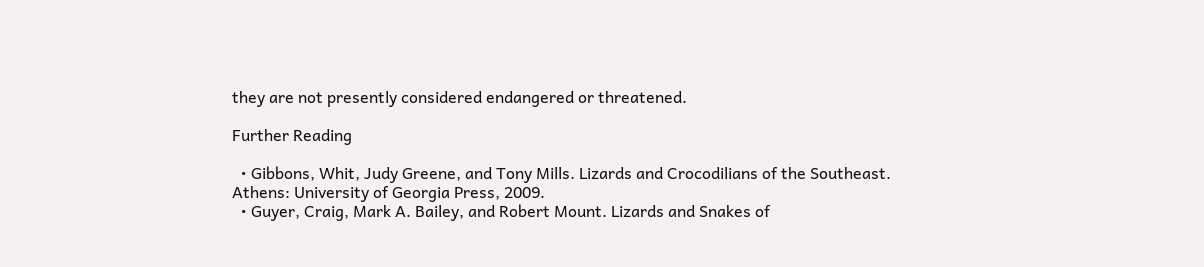they are not presently considered endangered or threatened.

Further Reading

  • Gibbons, Whit, Judy Greene, and Tony Mills. Lizards and Crocodilians of the Southeast. Athens: University of Georgia Press, 2009.
  • Guyer, Craig, Mark A. Bailey, and Robert Mount. Lizards and Snakes of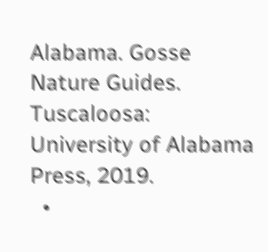Alabama. Gosse Nature Guides. Tuscaloosa: University of Alabama Press, 2019.
  •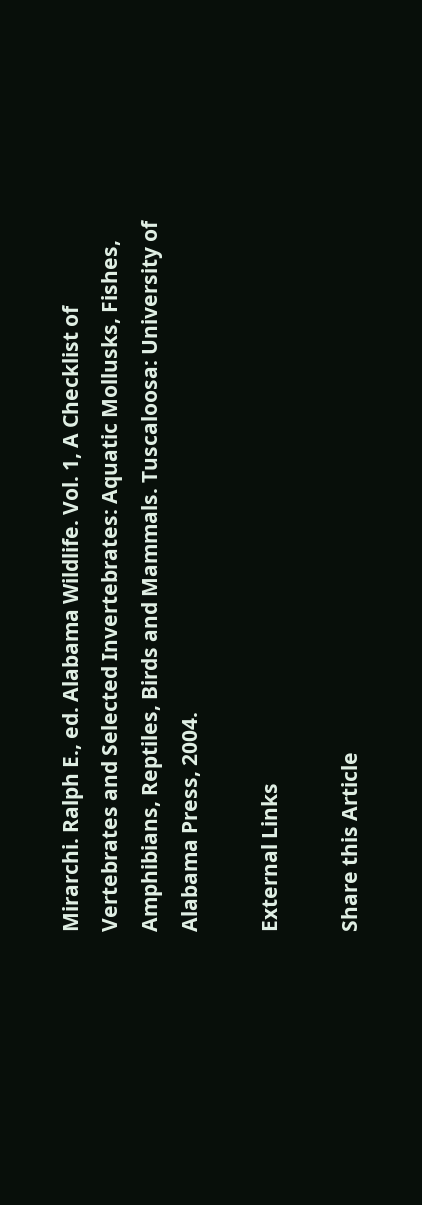Mirarchi. Ralph E., ed. Alabama Wildlife. Vol. 1, A Checklist of Vertebrates and Selected Invertebrates: Aquatic Mollusks, Fishes, Amphibians, Reptiles, Birds and Mammals. Tuscaloosa: University of Alabama Press, 2004.

External Links

Share this Article